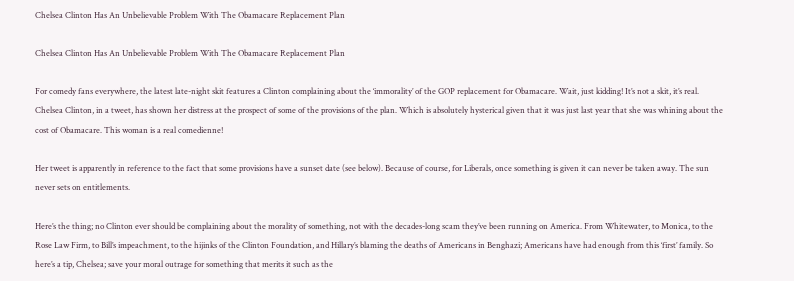Chelsea Clinton Has An Unbelievable Problem With The Obamacare Replacement Plan

Chelsea Clinton Has An Unbelievable Problem With The Obamacare Replacement Plan

For comedy fans everywhere, the latest late-night skit features a Clinton complaining about the ‘immorality’ of the GOP replacement for Obamacare. Wait, just kidding! It’s not a skit, it’s real. Chelsea Clinton, in a tweet, has shown her distress at the prospect of some of the provisions of the plan. Which is absolutely hysterical given that it was just last year that she was whining about the cost of Obamacare. This woman is a real comedienne!

Her tweet is apparently in reference to the fact that some provisions have a sunset date (see below). Because of course, for Liberals, once something is given it can never be taken away. The sun never sets on entitlements.

Here’s the thing; no Clinton ever should be complaining about the morality of something, not with the decades-long scam they’ve been running on America. From Whitewater, to Monica, to the Rose Law Firm, to Bill’s impeachment, to the hijinks of the Clinton Foundation, and Hillary’s blaming the deaths of Americans in Benghazi; Americans have had enough from this ‘first’ family. So here’s a tip, Chelsea; save your moral outrage for something that merits it such as the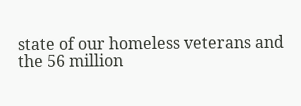state of our homeless veterans and the 56 million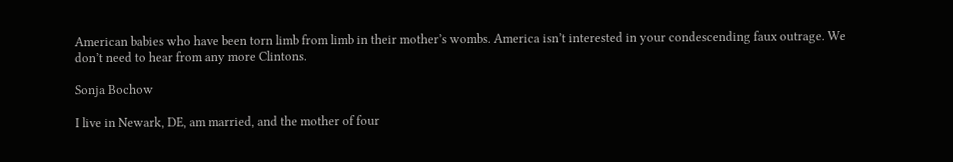American babies who have been torn limb from limb in their mother’s wombs. America isn’t interested in your condescending faux outrage. We don’t need to hear from any more Clintons.

Sonja Bochow

I live in Newark, DE, am married, and the mother of four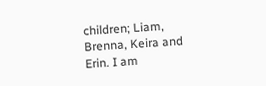children; Liam, Brenna, Keira and Erin. I am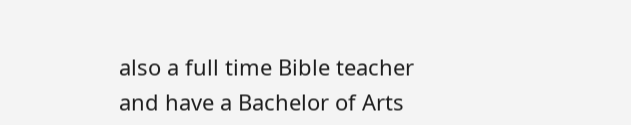also a full time Bible teacher and have a Bachelor of Arts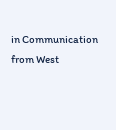in Communication from West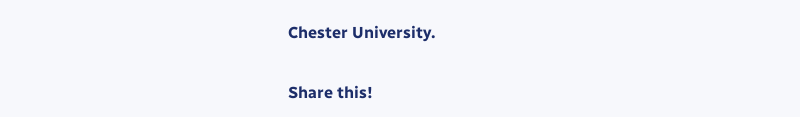Chester University.

Share this!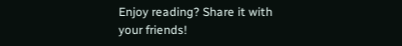Enjoy reading? Share it with your friends!